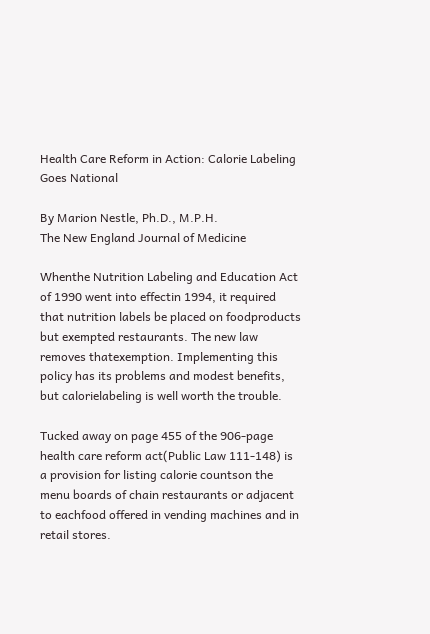Health Care Reform in Action: Calorie Labeling Goes National

By Marion Nestle, Ph.D., M.P.H.
The New England Journal of Medicine

Whenthe Nutrition Labeling and Education Act of 1990 went into effectin 1994, it required that nutrition labels be placed on foodproducts but exempted restaurants. The new law removes thatexemption. Implementing this policy has its problems and modest benefits, but calorielabeling is well worth the trouble.

Tucked away on page 455 of the 906-page health care reform act(Public Law 111-148) is a provision for listing calorie countson the menu boards of chain restaurants or adjacent to eachfood offered in vending machines and in retail stores.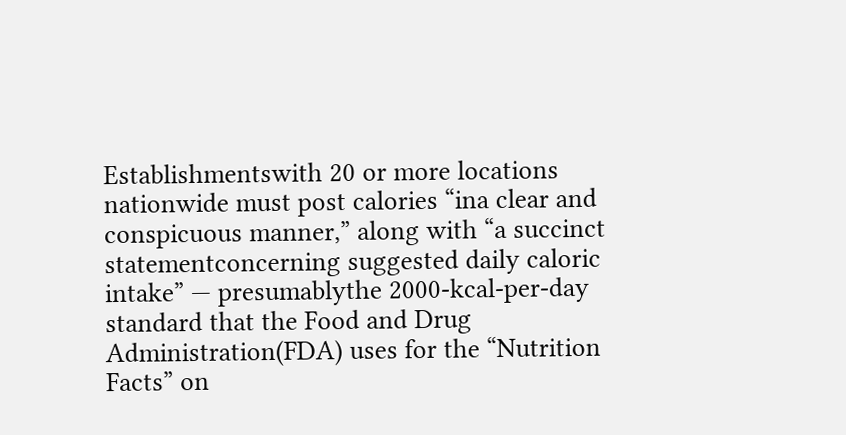Establishmentswith 20 or more locations nationwide must post calories “ina clear and conspicuous manner,” along with “a succinct statementconcerning suggested daily caloric intake” — presumablythe 2000-kcal-per-day standard that the Food and Drug Administration(FDA) uses for the “Nutrition Facts” on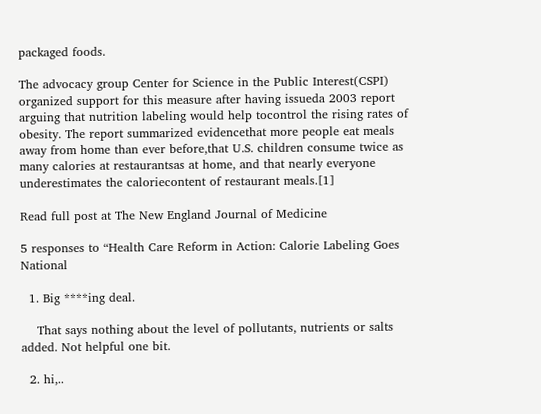packaged foods.

The advocacy group Center for Science in the Public Interest(CSPI) organized support for this measure after having issueda 2003 report arguing that nutrition labeling would help tocontrol the rising rates of obesity. The report summarized evidencethat more people eat meals away from home than ever before,that U.S. children consume twice as many calories at restaurantsas at home, and that nearly everyone underestimates the caloriecontent of restaurant meals.[1]

Read full post at The New England Journal of Medicine

5 responses to “Health Care Reform in Action: Calorie Labeling Goes National

  1. Big ****ing deal.

    That says nothing about the level of pollutants, nutrients or salts added. Not helpful one bit.

  2. hi,..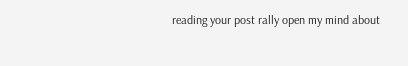reading your post rally open my mind about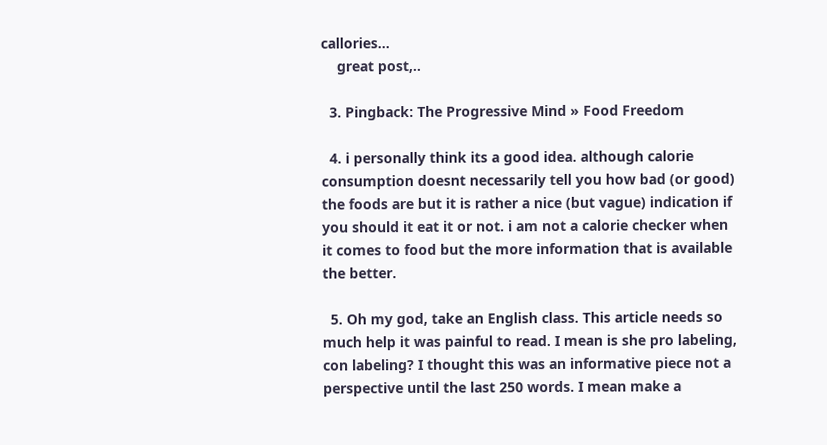callories…
    great post,..

  3. Pingback: The Progressive Mind » Food Freedom

  4. i personally think its a good idea. although calorie consumption doesnt necessarily tell you how bad (or good) the foods are but it is rather a nice (but vague) indication if you should it eat it or not. i am not a calorie checker when it comes to food but the more information that is available the better.

  5. Oh my god, take an English class. This article needs so much help it was painful to read. I mean is she pro labeling, con labeling? I thought this was an informative piece not a perspective until the last 250 words. I mean make a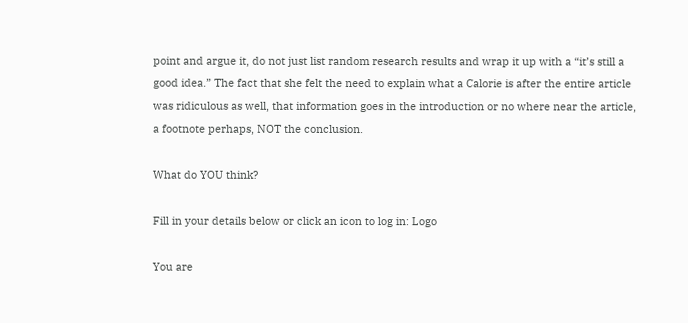point and argue it, do not just list random research results and wrap it up with a “it’s still a good idea.” The fact that she felt the need to explain what a Calorie is after the entire article was ridiculous as well, that information goes in the introduction or no where near the article, a footnote perhaps, NOT the conclusion.

What do YOU think?

Fill in your details below or click an icon to log in: Logo

You are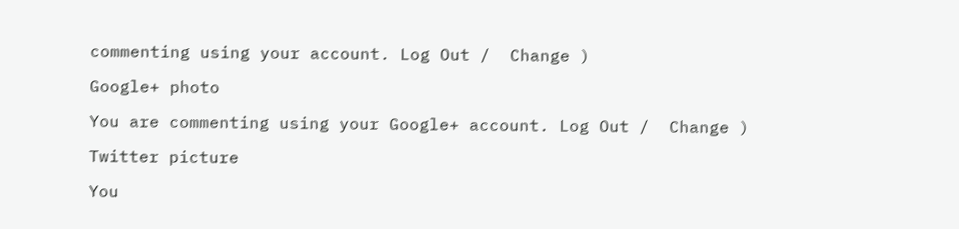commenting using your account. Log Out /  Change )

Google+ photo

You are commenting using your Google+ account. Log Out /  Change )

Twitter picture

You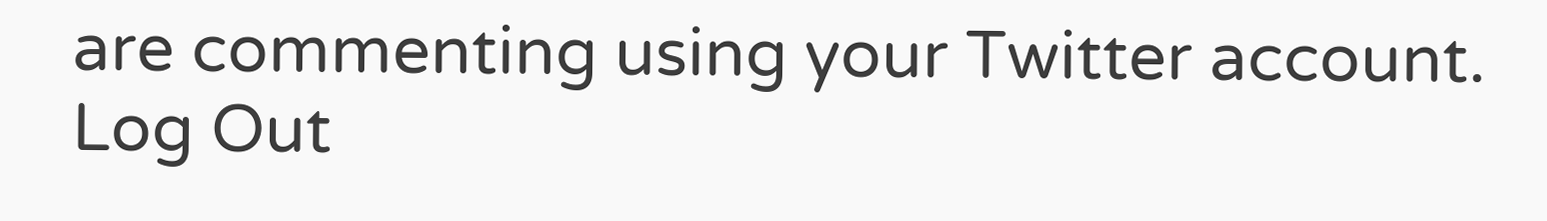are commenting using your Twitter account. Log Out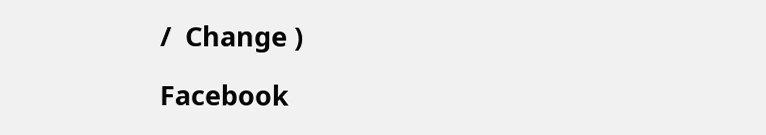/  Change )

Facebook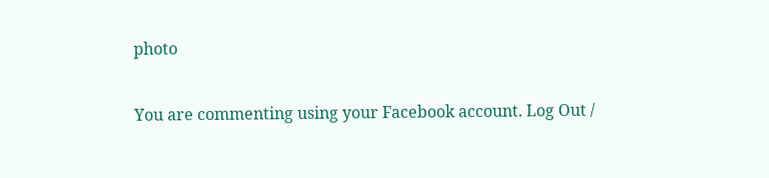photo

You are commenting using your Facebook account. Log Out /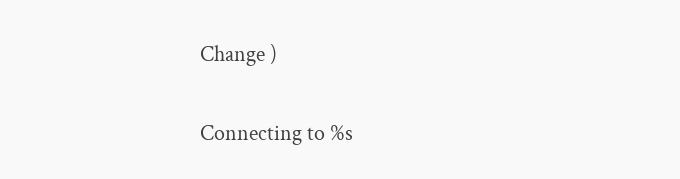Change )


Connecting to %s